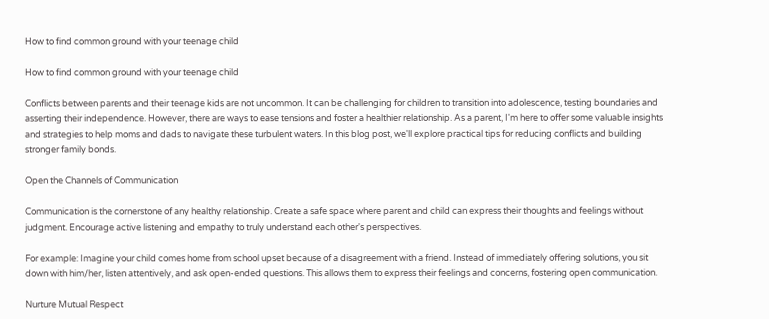How to find common ground with your teenage child

How to find common ground with your teenage child

Conflicts between parents and their teenage kids are not uncommon. It can be challenging for children to transition into adolescence, testing boundaries and asserting their independence. However, there are ways to ease tensions and foster a healthier relationship. As a parent, I'm here to offer some valuable insights and strategies to help moms and dads to navigate these turbulent waters. In this blog post, we'll explore practical tips for reducing conflicts and building stronger family bonds.

Open the Channels of Communication

Communication is the cornerstone of any healthy relationship. Create a safe space where parent and child can express their thoughts and feelings without judgment. Encourage active listening and empathy to truly understand each other's perspectives.

For example: Imagine your child comes home from school upset because of a disagreement with a friend. Instead of immediately offering solutions, you sit down with him/her, listen attentively, and ask open-ended questions. This allows them to express their feelings and concerns, fostering open communication.

Nurture Mutual Respect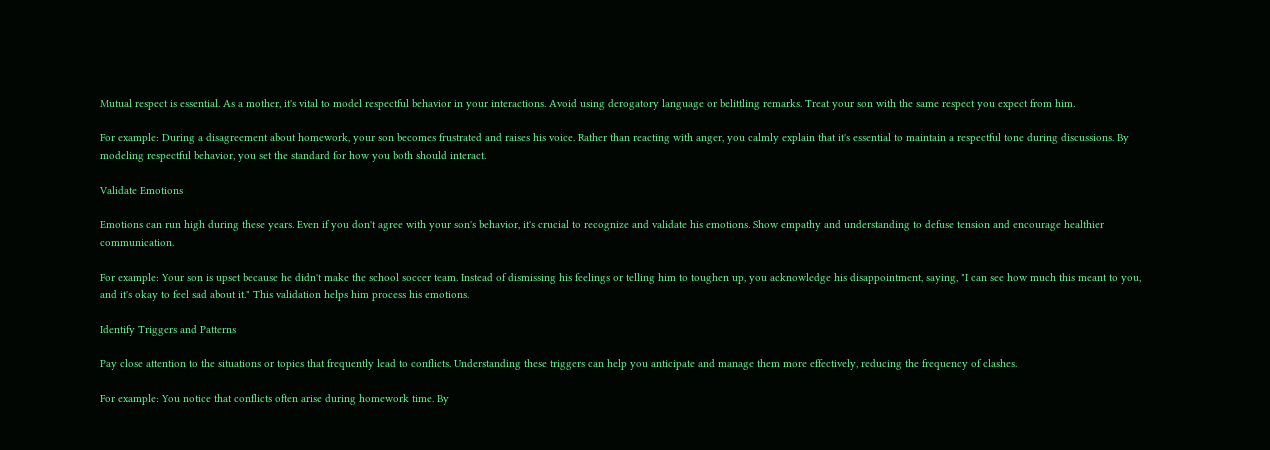Mutual respect is essential. As a mother, it's vital to model respectful behavior in your interactions. Avoid using derogatory language or belittling remarks. Treat your son with the same respect you expect from him.

For example: During a disagreement about homework, your son becomes frustrated and raises his voice. Rather than reacting with anger, you calmly explain that it's essential to maintain a respectful tone during discussions. By modeling respectful behavior, you set the standard for how you both should interact.

Validate Emotions

Emotions can run high during these years. Even if you don't agree with your son's behavior, it's crucial to recognize and validate his emotions. Show empathy and understanding to defuse tension and encourage healthier communication.

For example: Your son is upset because he didn't make the school soccer team. Instead of dismissing his feelings or telling him to toughen up, you acknowledge his disappointment, saying, "I can see how much this meant to you, and it's okay to feel sad about it." This validation helps him process his emotions.

Identify Triggers and Patterns

Pay close attention to the situations or topics that frequently lead to conflicts. Understanding these triggers can help you anticipate and manage them more effectively, reducing the frequency of clashes.

For example: You notice that conflicts often arise during homework time. By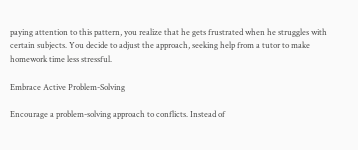paying attention to this pattern, you realize that he gets frustrated when he struggles with certain subjects. You decide to adjust the approach, seeking help from a tutor to make homework time less stressful.

Embrace Active Problem-Solving

Encourage a problem-solving approach to conflicts. Instead of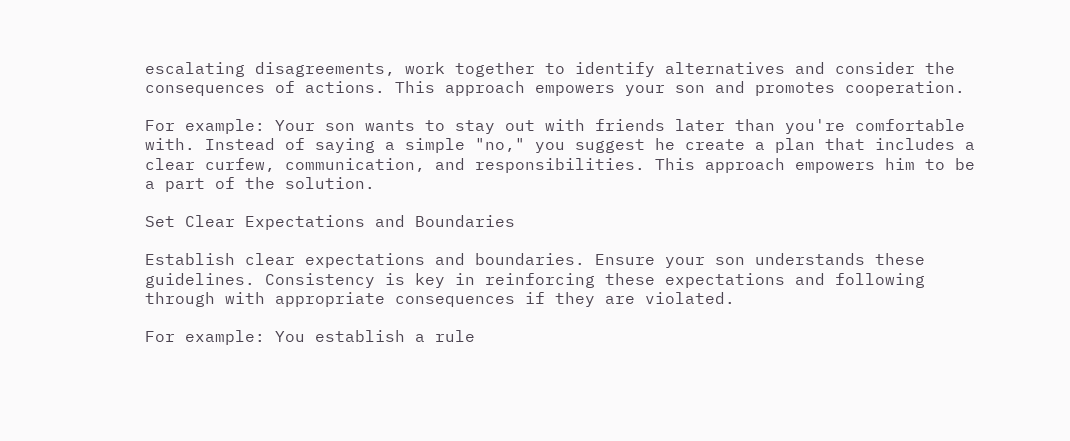escalating disagreements, work together to identify alternatives and consider the consequences of actions. This approach empowers your son and promotes cooperation.

For example: Your son wants to stay out with friends later than you're comfortable with. Instead of saying a simple "no," you suggest he create a plan that includes a clear curfew, communication, and responsibilities. This approach empowers him to be a part of the solution.

Set Clear Expectations and Boundaries

Establish clear expectations and boundaries. Ensure your son understands these guidelines. Consistency is key in reinforcing these expectations and following through with appropriate consequences if they are violated.

For example: You establish a rule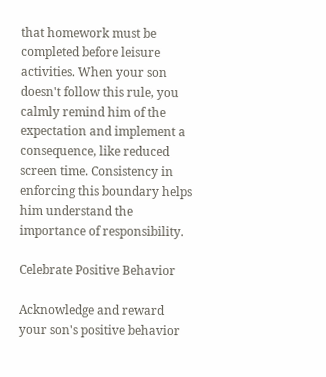that homework must be completed before leisure activities. When your son doesn't follow this rule, you calmly remind him of the expectation and implement a consequence, like reduced screen time. Consistency in enforcing this boundary helps him understand the importance of responsibility.

Celebrate Positive Behavior

Acknowledge and reward your son's positive behavior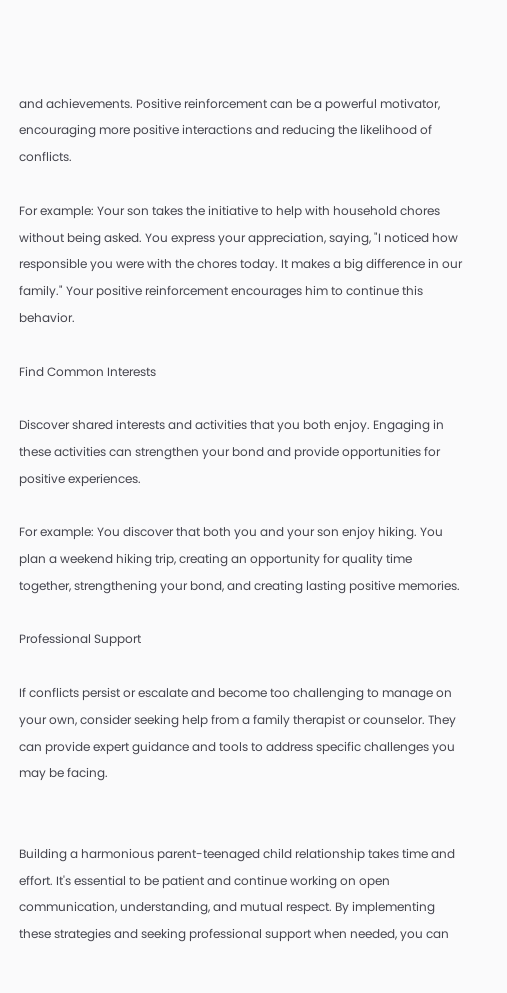and achievements. Positive reinforcement can be a powerful motivator, encouraging more positive interactions and reducing the likelihood of conflicts.

For example: Your son takes the initiative to help with household chores without being asked. You express your appreciation, saying, "I noticed how responsible you were with the chores today. It makes a big difference in our family." Your positive reinforcement encourages him to continue this behavior.

Find Common Interests

Discover shared interests and activities that you both enjoy. Engaging in these activities can strengthen your bond and provide opportunities for positive experiences.

For example: You discover that both you and your son enjoy hiking. You plan a weekend hiking trip, creating an opportunity for quality time together, strengthening your bond, and creating lasting positive memories.

Professional Support

If conflicts persist or escalate and become too challenging to manage on your own, consider seeking help from a family therapist or counselor. They can provide expert guidance and tools to address specific challenges you may be facing.


Building a harmonious parent-teenaged child relationship takes time and effort. It's essential to be patient and continue working on open communication, understanding, and mutual respect. By implementing these strategies and seeking professional support when needed, you can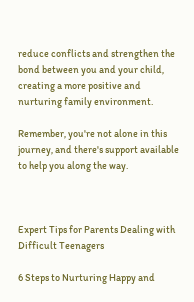reduce conflicts and strengthen the bond between you and your child, creating a more positive and nurturing family environment.

Remember, you're not alone in this journey, and there's support available to help you along the way.



Expert Tips for Parents Dealing with Difficult Teenagers

6 Steps to Nurturing Happy and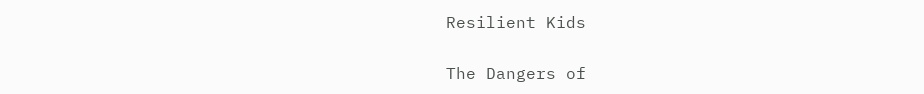Resilient Kids

The Dangers of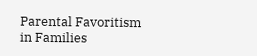Parental Favoritism in Families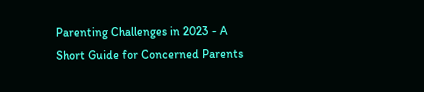Parenting Challenges in 2023 - A Short Guide for Concerned Parents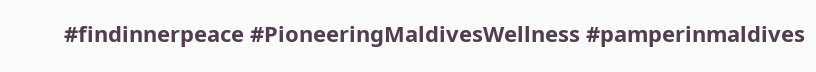#findinnerpeace #PioneeringMaldivesWellness #pamperinmaldives